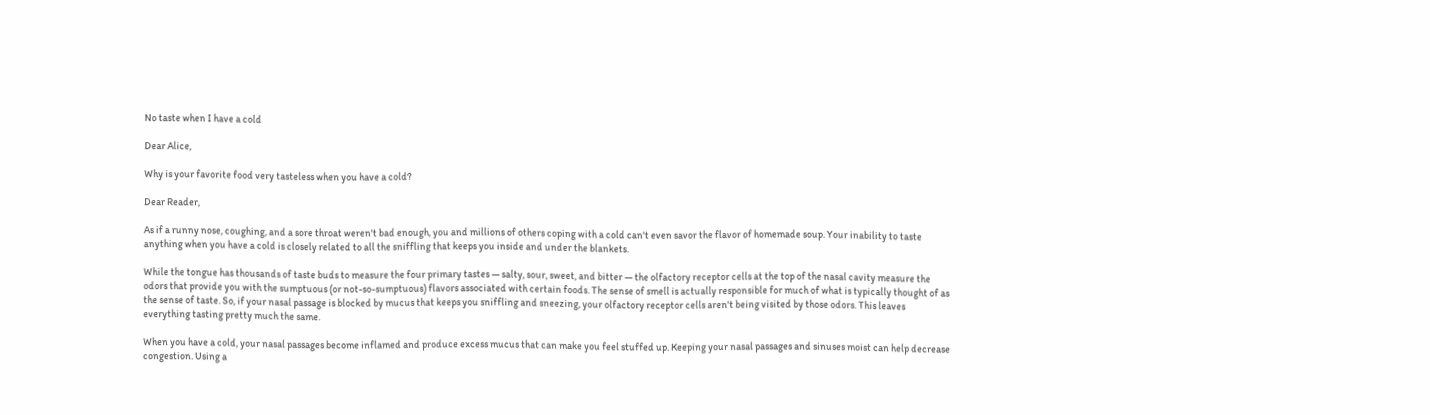No taste when I have a cold

Dear Alice,

Why is your favorite food very tasteless when you have a cold?

Dear Reader,

As if a runny nose, coughing, and a sore throat weren't bad enough, you and millions of others coping with a cold can't even savor the flavor of homemade soup. Your inability to taste anything when you have a cold is closely related to all the sniffling that keeps you inside and under the blankets.

While the tongue has thousands of taste buds to measure the four primary tastes — salty, sour, sweet, and bitter — the olfactory receptor cells at the top of the nasal cavity measure the odors that provide you with the sumptuous (or not-so-sumptuous) flavors associated with certain foods. The sense of smell is actually responsible for much of what is typically thought of as the sense of taste. So, if your nasal passage is blocked by mucus that keeps you sniffling and sneezing, your olfactory receptor cells aren't being visited by those odors. This leaves everything tasting pretty much the same.

When you have a cold, your nasal passages become inflamed and produce excess mucus that can make you feel stuffed up. Keeping your nasal passages and sinuses moist can help decrease congestion. Using a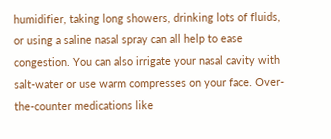humidifier, taking long showers, drinking lots of fluids, or using a saline nasal spray can all help to ease congestion. You can also irrigate your nasal cavity with salt-water or use warm compresses on your face. Over-the-counter medications like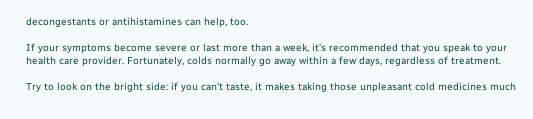decongestants or antihistamines can help, too.

If your symptoms become severe or last more than a week, it’s recommended that you speak to your health care provider. Fortunately, colds normally go away within a few days, regardless of treatment.

Try to look on the bright side: if you can’t taste, it makes taking those unpleasant cold medicines much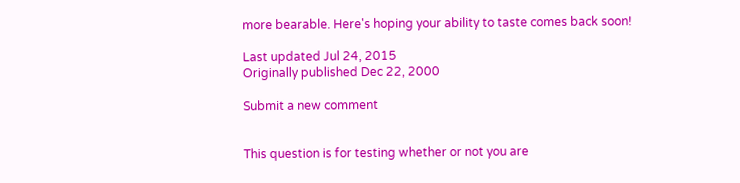more bearable. Here's hoping your ability to taste comes back soon!

Last updated Jul 24, 2015
Originally published Dec 22, 2000

Submit a new comment


This question is for testing whether or not you are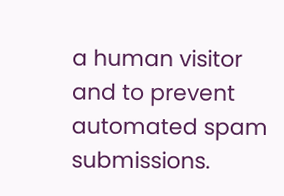a human visitor and to prevent automated spam submissions.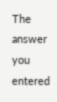The answer you entered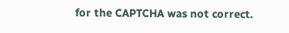for the CAPTCHA was not correct.